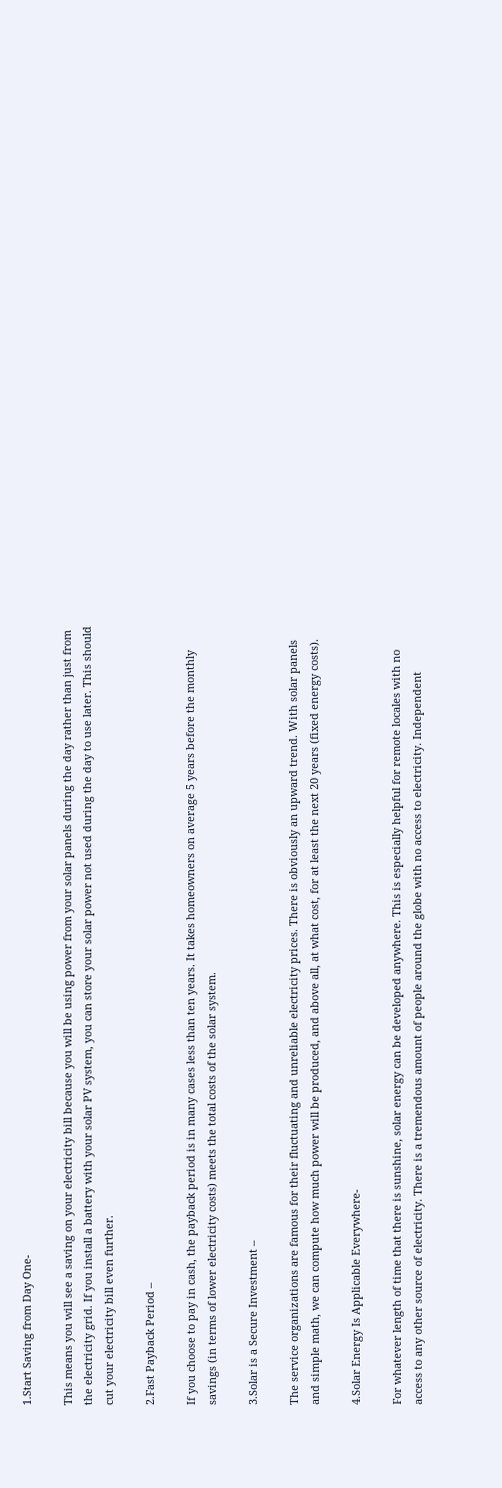1.Start Saving from Day One-

This means you will see a saving on your electricity bill because you will be using power from your solar panels during the day rather than just from the electricity grid. If you install a battery with your solar PV system, you can store your solar power not used during the day to use later. This should cut your electricity bill even further.

2.Fast Payback Period –

If you choose to pay in cash, the payback period is in many cases less than ten years. It takes homeowners on average 5 years before the monthly savings (in terms of lower electricity costs) meets the total costs of the solar system.

3.Solar is a Secure Investment –

The service organizations are famous for their fluctuating and unreliable electricity prices. There is obviously an upward trend. With solar panels and simple math, we can compute how much power will be produced, and above all, at what cost, for at least the next 20 years (fixed energy costs).

4.Solar Energy Is Applicable Everywhere-

For whatever length of time that there is sunshine, solar energy can be developed anywhere. This is especially helpful for remote locales with no access to any other source of electricity. There is a tremendous amount of people around the globe with no access to electricity. Independent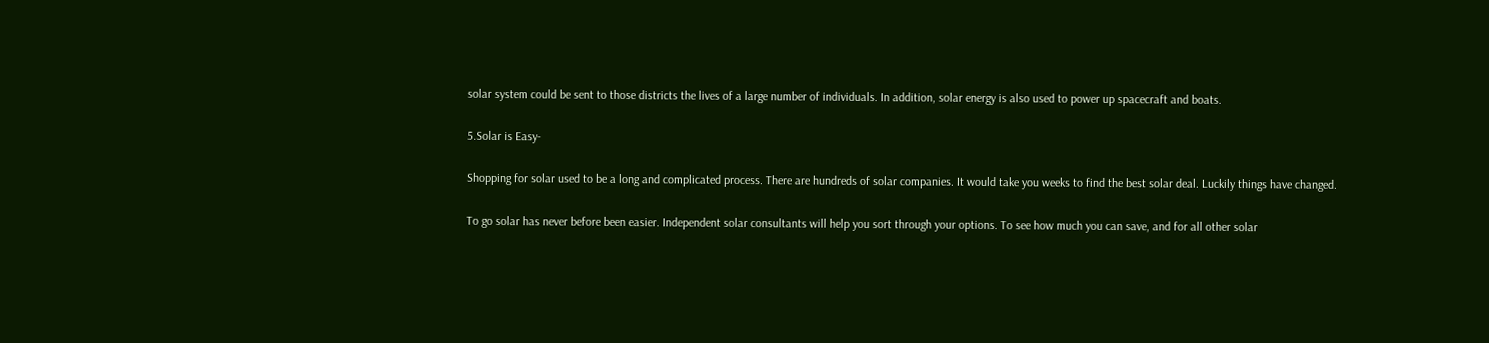solar system could be sent to those districts the lives of a large number of individuals. In addition, solar energy is also used to power up spacecraft and boats.

5.Solar is Easy-

Shopping for solar used to be a long and complicated process. There are hundreds of solar companies. It would take you weeks to find the best solar deal. Luckily things have changed.

To go solar has never before been easier. Independent solar consultants will help you sort through your options. To see how much you can save, and for all other solar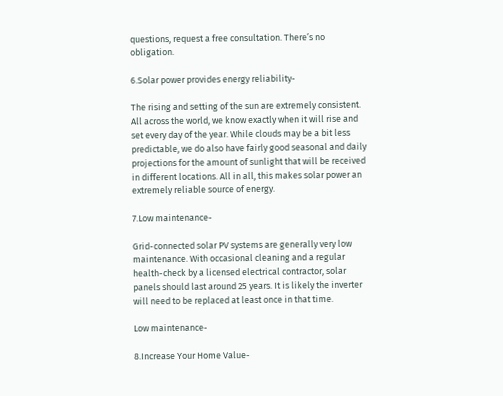questions, request a free consultation. There’s no obligation.

6.Solar power provides energy reliability-

The rising and setting of the sun are extremely consistent. All across the world, we know exactly when it will rise and set every day of the year. While clouds may be a bit less predictable, we do also have fairly good seasonal and daily projections for the amount of sunlight that will be received in different locations. All in all, this makes solar power an extremely reliable source of energy.

7.Low maintenance-

Grid-connected solar PV systems are generally very low maintenance. With occasional cleaning and a regular health-check by a licensed electrical contractor, solar panels should last around 25 years. It is likely the inverter will need to be replaced at least once in that time.

Low maintenance-

8.Increase Your Home Value-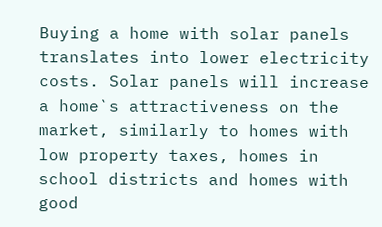Buying a home with solar panels translates into lower electricity costs. Solar panels will increase a home`s attractiveness on the market, similarly to homes with low property taxes, homes in school districts and homes with good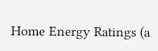Home Energy Ratings (a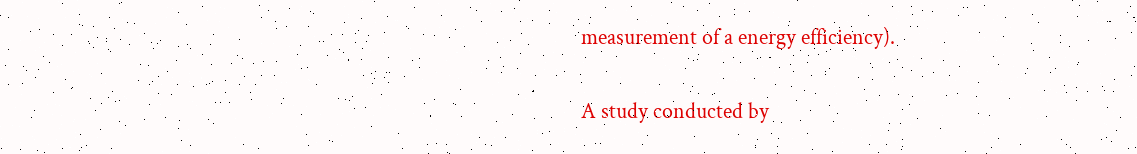measurement of a energy efficiency).

A study conducted by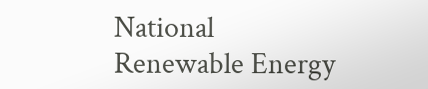National Renewable Energy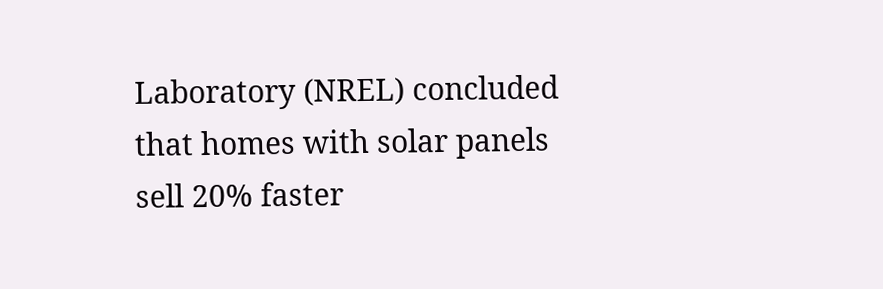Laboratory (NREL) concluded that homes with solar panels sell 20% faster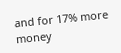and for 17% more money